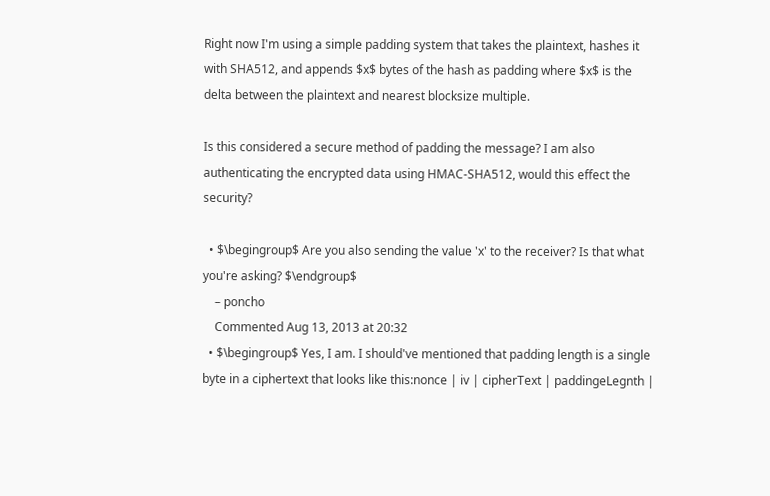Right now I'm using a simple padding system that takes the plaintext, hashes it with SHA512, and appends $x$ bytes of the hash as padding where $x$ is the delta between the plaintext and nearest blocksize multiple.

Is this considered a secure method of padding the message? I am also authenticating the encrypted data using HMAC-SHA512, would this effect the security?

  • $\begingroup$ Are you also sending the value 'x' to the receiver? Is that what you're asking? $\endgroup$
    – poncho
    Commented Aug 13, 2013 at 20:32
  • $\begingroup$ Yes, I am. I should've mentioned that padding length is a single byte in a ciphertext that looks like this:nonce | iv | cipherText | paddingeLegnth |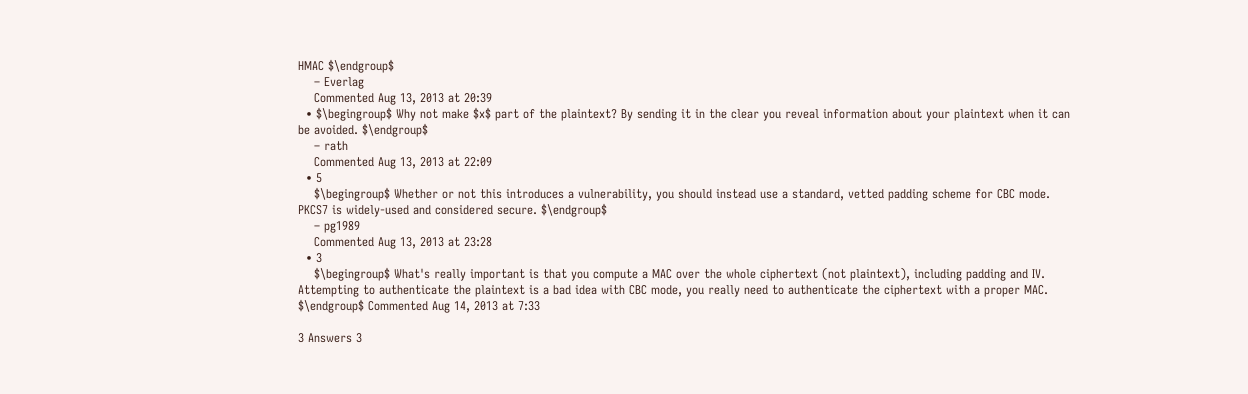HMAC $\endgroup$
    – Everlag
    Commented Aug 13, 2013 at 20:39
  • $\begingroup$ Why not make $x$ part of the plaintext? By sending it in the clear you reveal information about your plaintext when it can be avoided. $\endgroup$
    – rath
    Commented Aug 13, 2013 at 22:09
  • 5
    $\begingroup$ Whether or not this introduces a vulnerability, you should instead use a standard, vetted padding scheme for CBC mode. PKCS7 is widely-used and considered secure. $\endgroup$
    – pg1989
    Commented Aug 13, 2013 at 23:28
  • 3
    $\begingroup$ What's really important is that you compute a MAC over the whole ciphertext (not plaintext), including padding and IV. Attempting to authenticate the plaintext is a bad idea with CBC mode, you really need to authenticate the ciphertext with a proper MAC. $\endgroup$ Commented Aug 14, 2013 at 7:33

3 Answers 3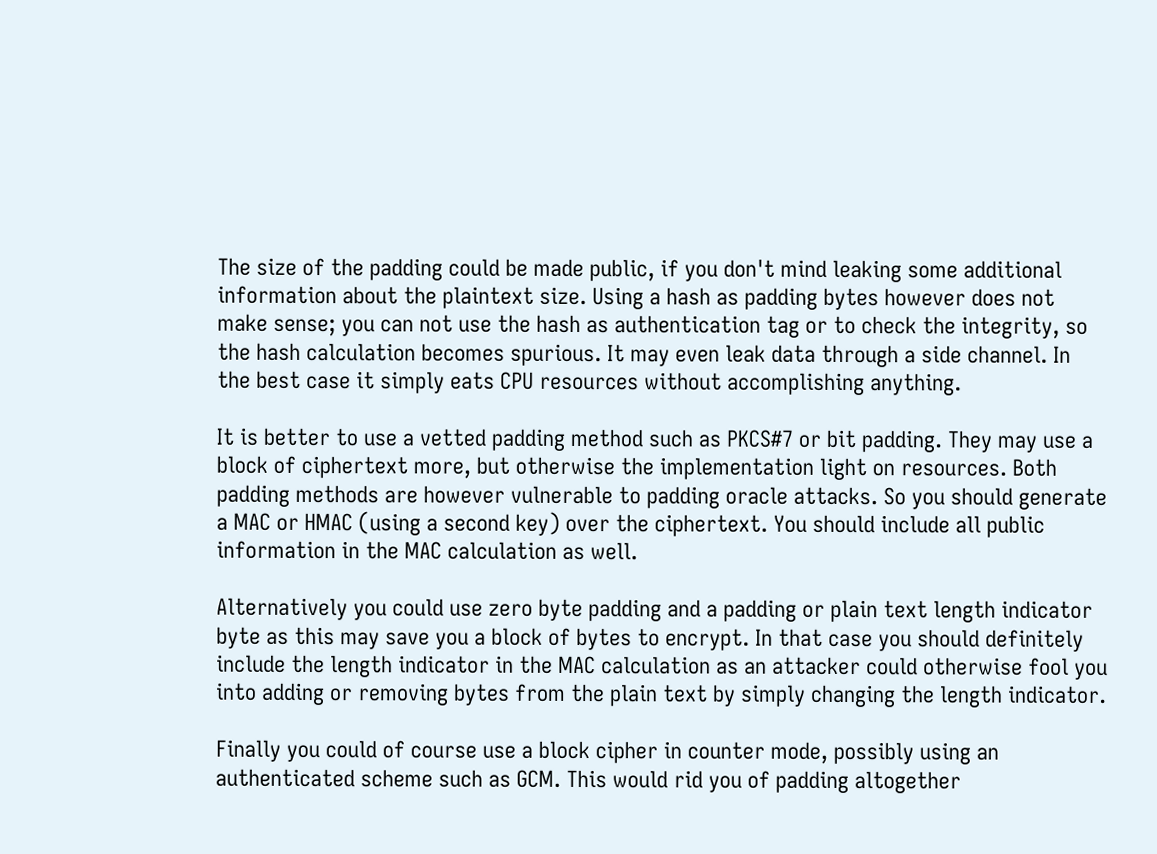The size of the padding could be made public, if you don't mind leaking some additional information about the plaintext size. Using a hash as padding bytes however does not make sense; you can not use the hash as authentication tag or to check the integrity, so the hash calculation becomes spurious. It may even leak data through a side channel. In the best case it simply eats CPU resources without accomplishing anything.

It is better to use a vetted padding method such as PKCS#7 or bit padding. They may use a block of ciphertext more, but otherwise the implementation light on resources. Both padding methods are however vulnerable to padding oracle attacks. So you should generate a MAC or HMAC (using a second key) over the ciphertext. You should include all public information in the MAC calculation as well.

Alternatively you could use zero byte padding and a padding or plain text length indicator byte as this may save you a block of bytes to encrypt. In that case you should definitely include the length indicator in the MAC calculation as an attacker could otherwise fool you into adding or removing bytes from the plain text by simply changing the length indicator.

Finally you could of course use a block cipher in counter mode, possibly using an authenticated scheme such as GCM. This would rid you of padding altogether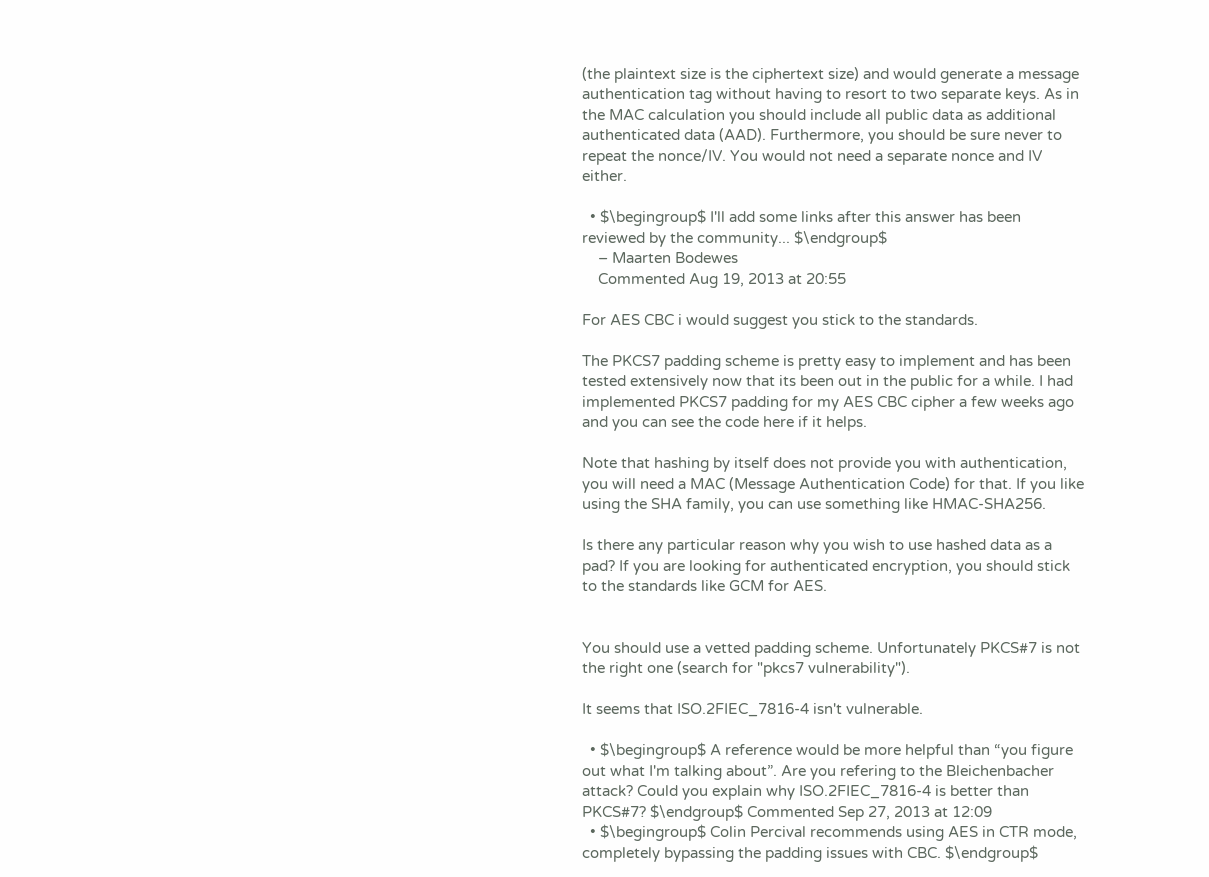(the plaintext size is the ciphertext size) and would generate a message authentication tag without having to resort to two separate keys. As in the MAC calculation you should include all public data as additional authenticated data (AAD). Furthermore, you should be sure never to repeat the nonce/IV. You would not need a separate nonce and IV either.

  • $\begingroup$ I'll add some links after this answer has been reviewed by the community... $\endgroup$
    – Maarten Bodewes
    Commented Aug 19, 2013 at 20:55

For AES CBC i would suggest you stick to the standards.

The PKCS7 padding scheme is pretty easy to implement and has been tested extensively now that its been out in the public for a while. I had implemented PKCS7 padding for my AES CBC cipher a few weeks ago and you can see the code here if it helps.

Note that hashing by itself does not provide you with authentication, you will need a MAC (Message Authentication Code) for that. If you like using the SHA family, you can use something like HMAC-SHA256.

Is there any particular reason why you wish to use hashed data as a pad? If you are looking for authenticated encryption, you should stick to the standards like GCM for AES.


You should use a vetted padding scheme. Unfortunately PKCS#7 is not the right one (search for "pkcs7 vulnerability").

It seems that ISO.2FIEC_7816-4 isn't vulnerable.

  • $\begingroup$ A reference would be more helpful than “you figure out what I'm talking about”. Are you refering to the Bleichenbacher attack? Could you explain why ISO.2FIEC_7816-4 is better than PKCS#7? $\endgroup$ Commented Sep 27, 2013 at 12:09
  • $\begingroup$ Colin Percival recommends using AES in CTR mode, completely bypassing the padding issues with CBC. $\endgroup$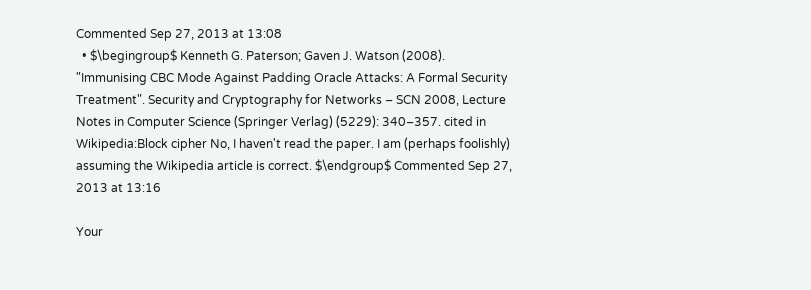Commented Sep 27, 2013 at 13:08
  • $\begingroup$ Kenneth G. Paterson; Gaven J. Watson (2008). "Immunising CBC Mode Against Padding Oracle Attacks: A Formal Security Treatment". Security and Cryptography for Networks – SCN 2008, Lecture Notes in Computer Science (Springer Verlag) (5229): 340–357. cited in Wikipedia:Block cipher No, I haven't read the paper. I am (perhaps foolishly) assuming the Wikipedia article is correct. $\endgroup$ Commented Sep 27, 2013 at 13:16

Your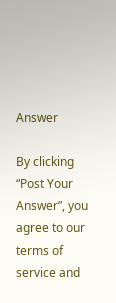Answer

By clicking “Post Your Answer”, you agree to our terms of service and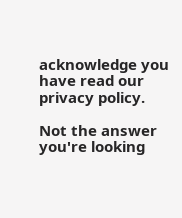acknowledge you have read our privacy policy.

Not the answer you're looking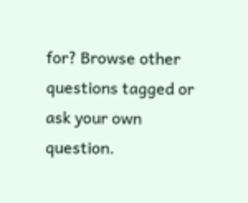for? Browse other questions tagged or ask your own question.